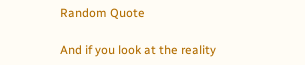Random Quote

And if you look at the reality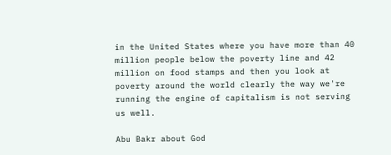in the United States where you have more than 40 million people below the poverty line and 42 million on food stamps and then you look at poverty around the world clearly the way we're running the engine of capitalism is not serving us well.

Abu Bakr about God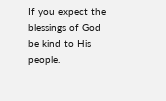If you expect the blessings of God be kind to His people.